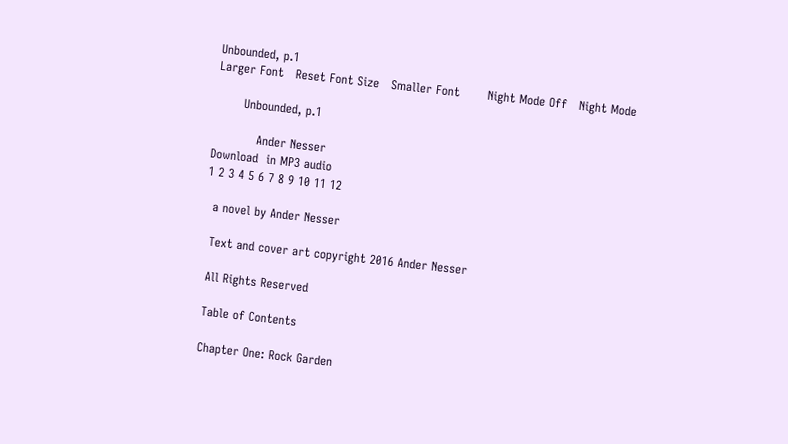Unbounded, p.1
Larger Font   Reset Font Size   Smaller Font       Night Mode Off   Night Mode

       Unbounded, p.1

           Ander Nesser
Download  in MP3 audio
1 2 3 4 5 6 7 8 9 10 11 12

  a novel by Ander Nesser

  Text and cover art copyright 2016 Ander Nesser

  All Rights Reserved

  Table of Contents

  Chapter One: Rock Garden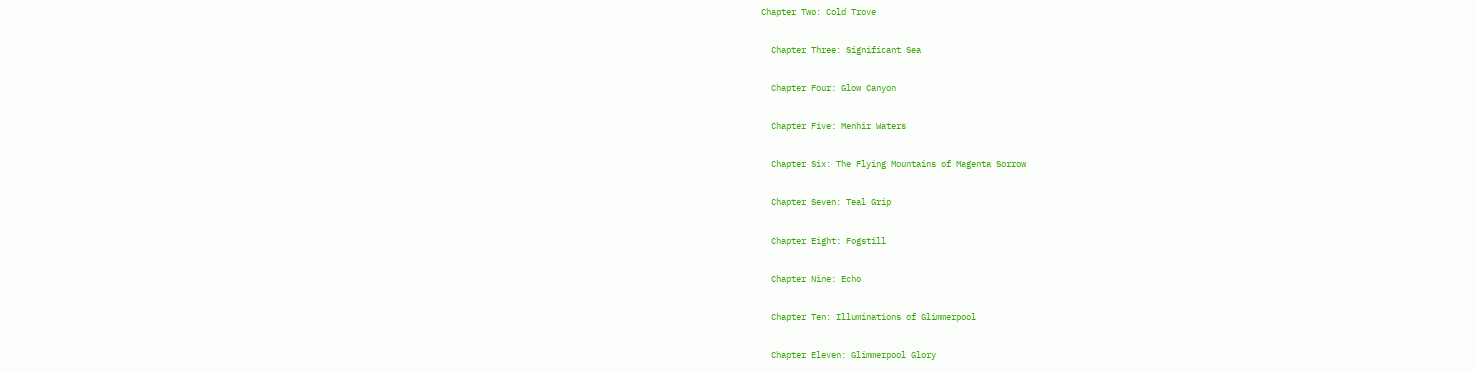Chapter Two: Cold Trove

  Chapter Three: Significant Sea

  Chapter Four: Glow Canyon

  Chapter Five: Menhir Waters

  Chapter Six: The Flying Mountains of Magenta Sorrow

  Chapter Seven: Teal Grip

  Chapter Eight: Fogstill

  Chapter Nine: Echo

  Chapter Ten: Illuminations of Glimmerpool

  Chapter Eleven: Glimmerpool Glory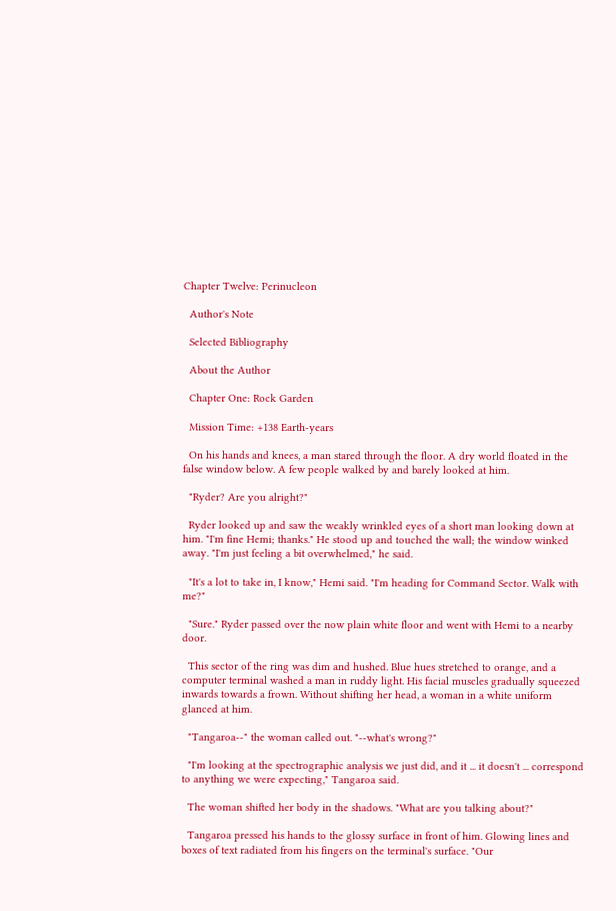Chapter Twelve: Perinucleon

  Author's Note

  Selected Bibliography

  About the Author

  Chapter One: Rock Garden

  Mission Time: +138 Earth-years

  On his hands and knees, a man stared through the floor. A dry world floated in the false window below. A few people walked by and barely looked at him.

  "Ryder? Are you alright?"

  Ryder looked up and saw the weakly wrinkled eyes of a short man looking down at him. "I'm fine Hemi; thanks." He stood up and touched the wall; the window winked away. "I'm just feeling a bit overwhelmed," he said.

  "It's a lot to take in, I know," Hemi said. "I'm heading for Command Sector. Walk with me?"

  "Sure." Ryder passed over the now plain white floor and went with Hemi to a nearby door.

  This sector of the ring was dim and hushed. Blue hues stretched to orange, and a computer terminal washed a man in ruddy light. His facial muscles gradually squeezed inwards towards a frown. Without shifting her head, a woman in a white uniform glanced at him.

  "Tangaroa--" the woman called out. "--what's wrong?"

  "I'm looking at the spectrographic analysis we just did, and it ... it doesn't ... correspond to anything we were expecting," Tangaroa said.

  The woman shifted her body in the shadows. "What are you talking about?"

  Tangaroa pressed his hands to the glossy surface in front of him. Glowing lines and boxes of text radiated from his fingers on the terminal's surface. "Our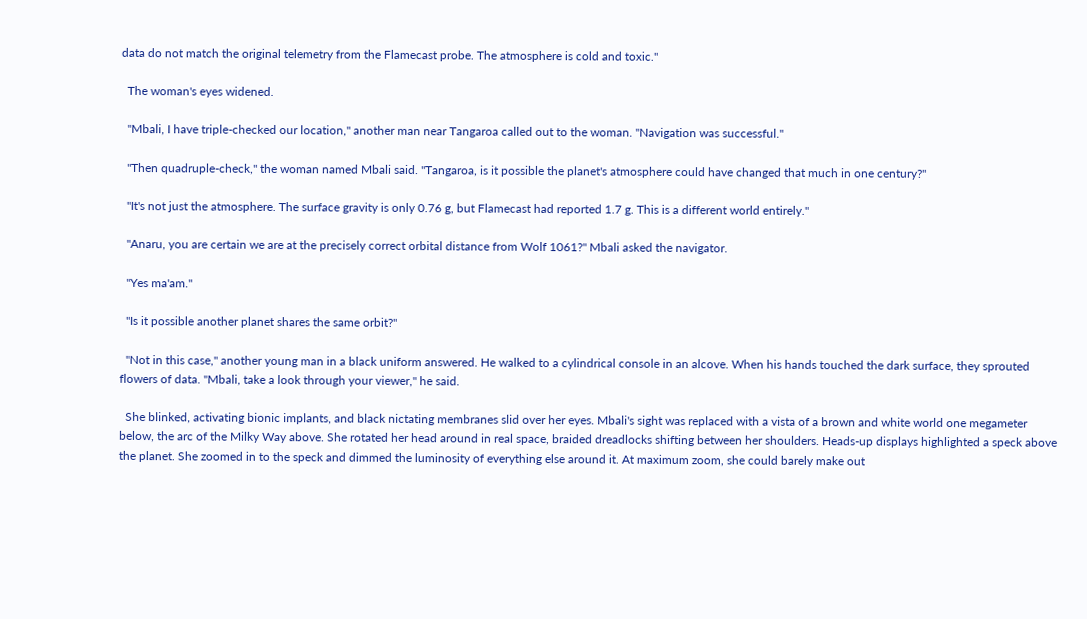data do not match the original telemetry from the Flamecast probe. The atmosphere is cold and toxic."

  The woman's eyes widened.

  "Mbali, I have triple-checked our location," another man near Tangaroa called out to the woman. "Navigation was successful."

  "Then quadruple-check," the woman named Mbali said. "Tangaroa, is it possible the planet's atmosphere could have changed that much in one century?"

  "It's not just the atmosphere. The surface gravity is only 0.76 g, but Flamecast had reported 1.7 g. This is a different world entirely."

  "Anaru, you are certain we are at the precisely correct orbital distance from Wolf 1061?" Mbali asked the navigator.

  "Yes ma'am."

  "Is it possible another planet shares the same orbit?"

  "Not in this case," another young man in a black uniform answered. He walked to a cylindrical console in an alcove. When his hands touched the dark surface, they sprouted flowers of data. "Mbali, take a look through your viewer," he said.

  She blinked, activating bionic implants, and black nictating membranes slid over her eyes. Mbali's sight was replaced with a vista of a brown and white world one megameter below, the arc of the Milky Way above. She rotated her head around in real space, braided dreadlocks shifting between her shoulders. Heads-up displays highlighted a speck above the planet. She zoomed in to the speck and dimmed the luminosity of everything else around it. At maximum zoom, she could barely make out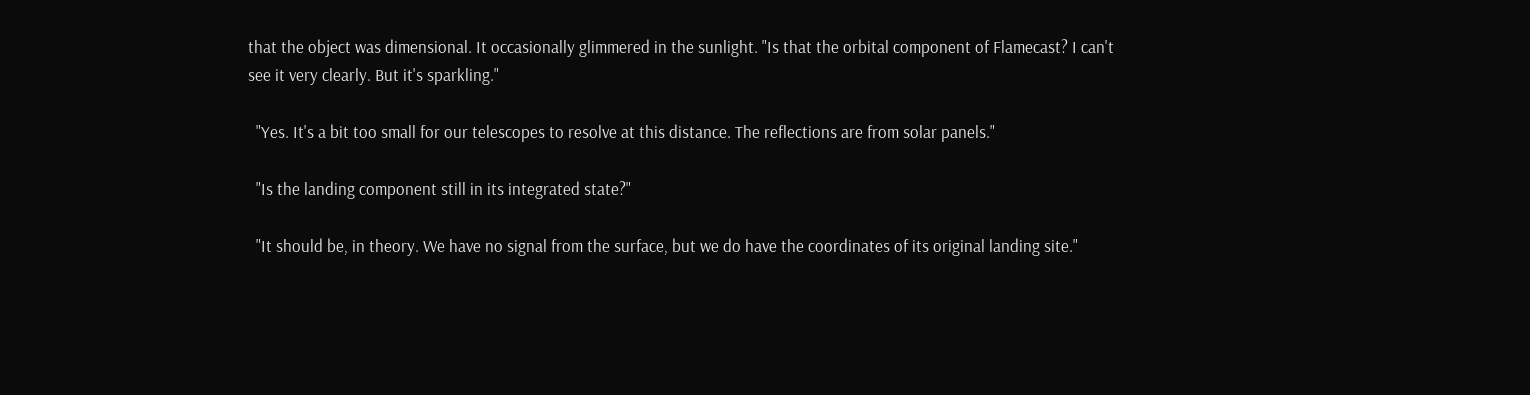that the object was dimensional. It occasionally glimmered in the sunlight. "Is that the orbital component of Flamecast? I can't see it very clearly. But it's sparkling."

  "Yes. It's a bit too small for our telescopes to resolve at this distance. The reflections are from solar panels."

  "Is the landing component still in its integrated state?"

  "It should be, in theory. We have no signal from the surface, but we do have the coordinates of its original landing site."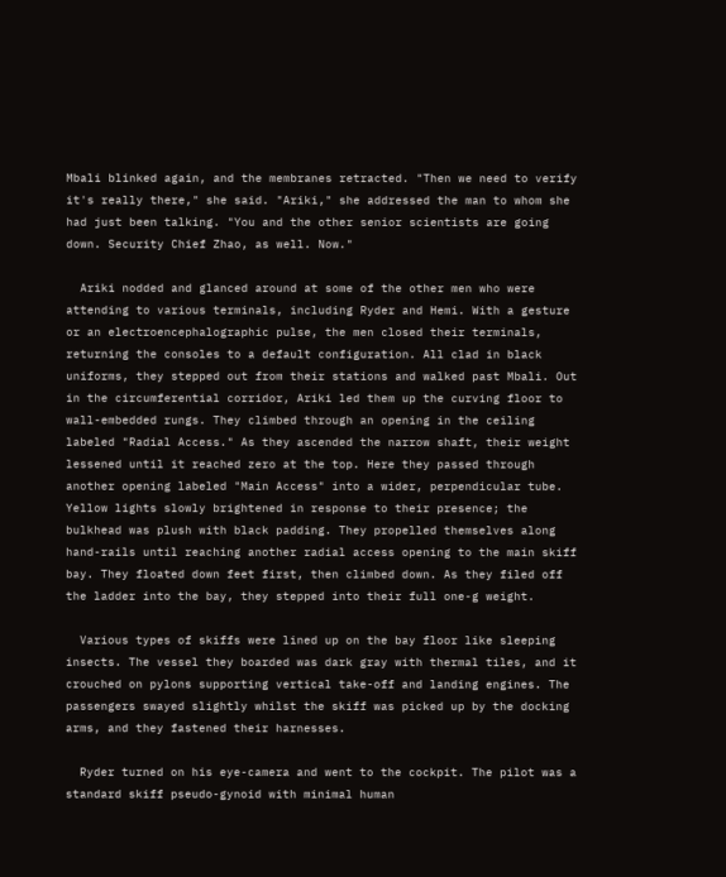Mbali blinked again, and the membranes retracted. "Then we need to verify it's really there," she said. "Ariki," she addressed the man to whom she had just been talking. "You and the other senior scientists are going down. Security Chief Zhao, as well. Now."

  Ariki nodded and glanced around at some of the other men who were attending to various terminals, including Ryder and Hemi. With a gesture or an electroencephalographic pulse, the men closed their terminals, returning the consoles to a default configuration. All clad in black uniforms, they stepped out from their stations and walked past Mbali. Out in the circumferential corridor, Ariki led them up the curving floor to wall-embedded rungs. They climbed through an opening in the ceiling labeled "Radial Access." As they ascended the narrow shaft, their weight lessened until it reached zero at the top. Here they passed through another opening labeled "Main Access" into a wider, perpendicular tube. Yellow lights slowly brightened in response to their presence; the bulkhead was plush with black padding. They propelled themselves along hand-rails until reaching another radial access opening to the main skiff bay. They floated down feet first, then climbed down. As they filed off the ladder into the bay, they stepped into their full one-g weight.

  Various types of skiffs were lined up on the bay floor like sleeping insects. The vessel they boarded was dark gray with thermal tiles, and it crouched on pylons supporting vertical take-off and landing engines. The passengers swayed slightly whilst the skiff was picked up by the docking arms, and they fastened their harnesses.

  Ryder turned on his eye-camera and went to the cockpit. The pilot was a standard skiff pseudo-gynoid with minimal human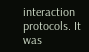interaction protocols. It was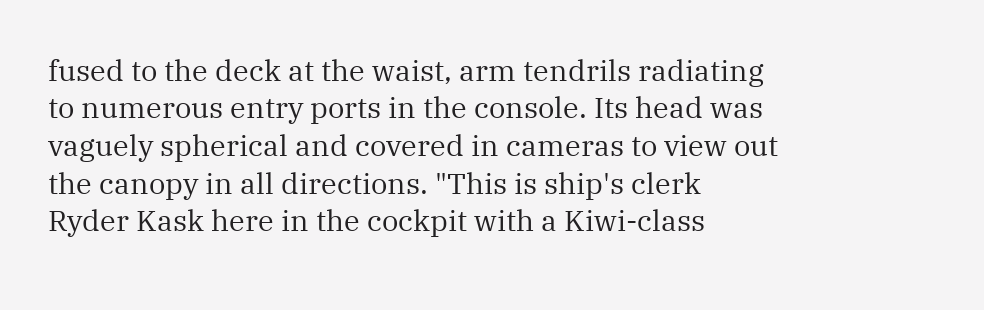fused to the deck at the waist, arm tendrils radiating to numerous entry ports in the console. Its head was vaguely spherical and covered in cameras to view out the canopy in all directions. "This is ship's clerk Ryder Kask here in the cockpit with a Kiwi-class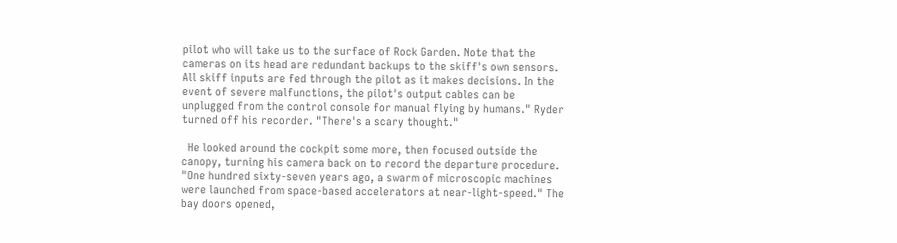pilot who will take us to the surface of Rock Garden. Note that the cameras on its head are redundant backups to the skiff's own sensors. All skiff inputs are fed through the pilot as it makes decisions. In the event of severe malfunctions, the pilot's output cables can be unplugged from the control console for manual flying by humans." Ryder turned off his recorder. "There's a scary thought."

  He looked around the cockpit some more, then focused outside the canopy, turning his camera back on to record the departure procedure. "One hundred sixty-seven years ago, a swarm of microscopic machines were launched from space-based accelerators at near-light-speed." The bay doors opened,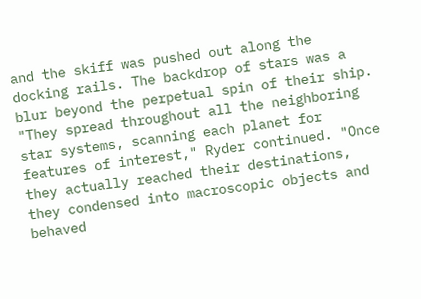and the skiff was pushed out along the docking rails. The backdrop of stars was a blur beyond the perpetual spin of their ship. "They spread throughout all the neighboring star systems, scanning each planet for features of interest," Ryder continued. "Once they actually reached their destinations, they condensed into macroscopic objects and behaved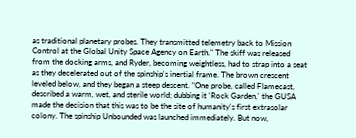as traditional planetary probes. They transmitted telemetry back to Mission Control at the Global Unity Space Agency on Earth." The skiff was released from the docking arms, and Ryder, becoming weightless, had to strap into a seat as they decelerated out of the spinship's inertial frame. The brown crescent leveled below, and they began a steep descent. "One probe, called Flamecast, described a warm, wet, and sterile world; dubbing it 'Rock Garden,' the GUSA made the decision that this was to be the site of humanity's first extrasolar colony. The spinship Unbounded was launched immediately. But now,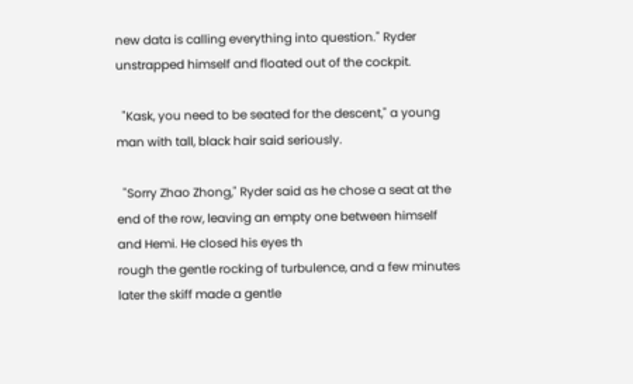new data is calling everything into question." Ryder unstrapped himself and floated out of the cockpit.

  "Kask, you need to be seated for the descent," a young man with tall, black hair said seriously.

  "Sorry Zhao Zhong," Ryder said as he chose a seat at the end of the row, leaving an empty one between himself and Hemi. He closed his eyes th
rough the gentle rocking of turbulence, and a few minutes later the skiff made a gentle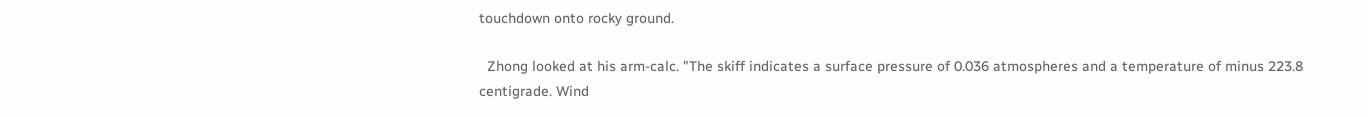touchdown onto rocky ground.

  Zhong looked at his arm-calc. "The skiff indicates a surface pressure of 0.036 atmospheres and a temperature of minus 223.8 centigrade. Wind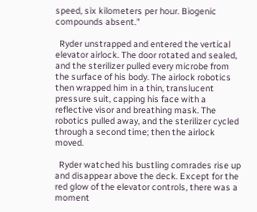speed, six kilometers per hour. Biogenic compounds absent."

  Ryder unstrapped and entered the vertical elevator airlock. The door rotated and sealed, and the sterilizer pulled every microbe from the surface of his body. The airlock robotics then wrapped him in a thin, translucent pressure suit, capping his face with a reflective visor and breathing mask. The robotics pulled away, and the sterilizer cycled through a second time; then the airlock moved.

  Ryder watched his bustling comrades rise up and disappear above the deck. Except for the red glow of the elevator controls, there was a moment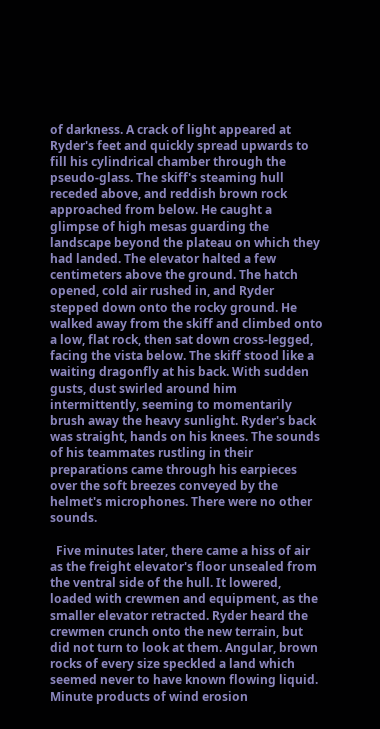of darkness. A crack of light appeared at Ryder's feet and quickly spread upwards to fill his cylindrical chamber through the pseudo-glass. The skiff's steaming hull receded above, and reddish brown rock approached from below. He caught a glimpse of high mesas guarding the landscape beyond the plateau on which they had landed. The elevator halted a few centimeters above the ground. The hatch opened, cold air rushed in, and Ryder stepped down onto the rocky ground. He walked away from the skiff and climbed onto a low, flat rock, then sat down cross-legged, facing the vista below. The skiff stood like a waiting dragonfly at his back. With sudden gusts, dust swirled around him intermittently, seeming to momentarily brush away the heavy sunlight. Ryder's back was straight, hands on his knees. The sounds of his teammates rustling in their preparations came through his earpieces over the soft breezes conveyed by the helmet's microphones. There were no other sounds.

  Five minutes later, there came a hiss of air as the freight elevator's floor unsealed from the ventral side of the hull. It lowered, loaded with crewmen and equipment, as the smaller elevator retracted. Ryder heard the crewmen crunch onto the new terrain, but did not turn to look at them. Angular, brown rocks of every size speckled a land which seemed never to have known flowing liquid. Minute products of wind erosion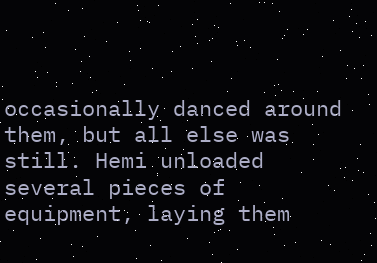occasionally danced around them, but all else was still. Hemi unloaded several pieces of equipment, laying them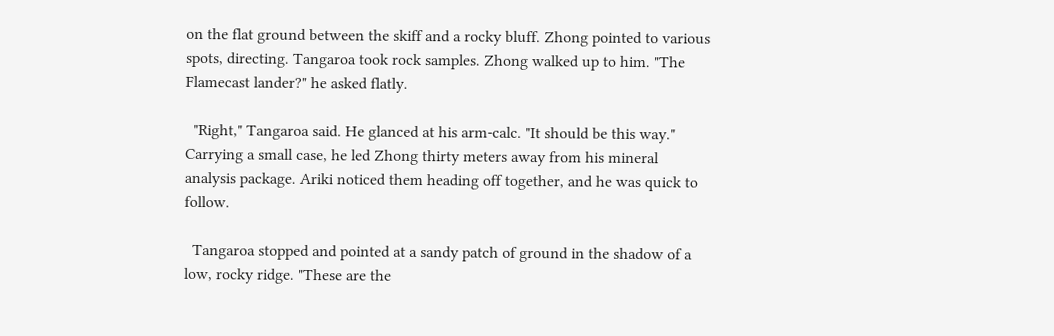on the flat ground between the skiff and a rocky bluff. Zhong pointed to various spots, directing. Tangaroa took rock samples. Zhong walked up to him. "The Flamecast lander?" he asked flatly.

  "Right," Tangaroa said. He glanced at his arm-calc. "It should be this way." Carrying a small case, he led Zhong thirty meters away from his mineral analysis package. Ariki noticed them heading off together, and he was quick to follow.

  Tangaroa stopped and pointed at a sandy patch of ground in the shadow of a low, rocky ridge. "These are the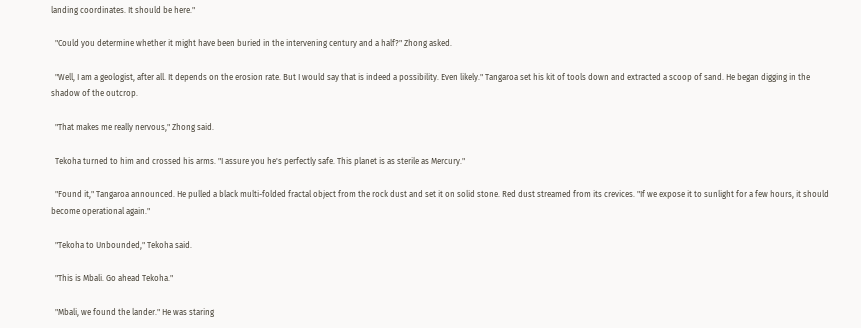landing coordinates. It should be here."

  "Could you determine whether it might have been buried in the intervening century and a half?" Zhong asked.

  "Well, I am a geologist, after all. It depends on the erosion rate. But I would say that is indeed a possibility. Even likely." Tangaroa set his kit of tools down and extracted a scoop of sand. He began digging in the shadow of the outcrop.

  "That makes me really nervous," Zhong said.

  Tekoha turned to him and crossed his arms. "I assure you he's perfectly safe. This planet is as sterile as Mercury."

  "Found it," Tangaroa announced. He pulled a black multi-folded fractal object from the rock dust and set it on solid stone. Red dust streamed from its crevices. "If we expose it to sunlight for a few hours, it should become operational again."

  "Tekoha to Unbounded," Tekoha said.

  "This is Mbali. Go ahead Tekoha."

  "Mbali, we found the lander." He was staring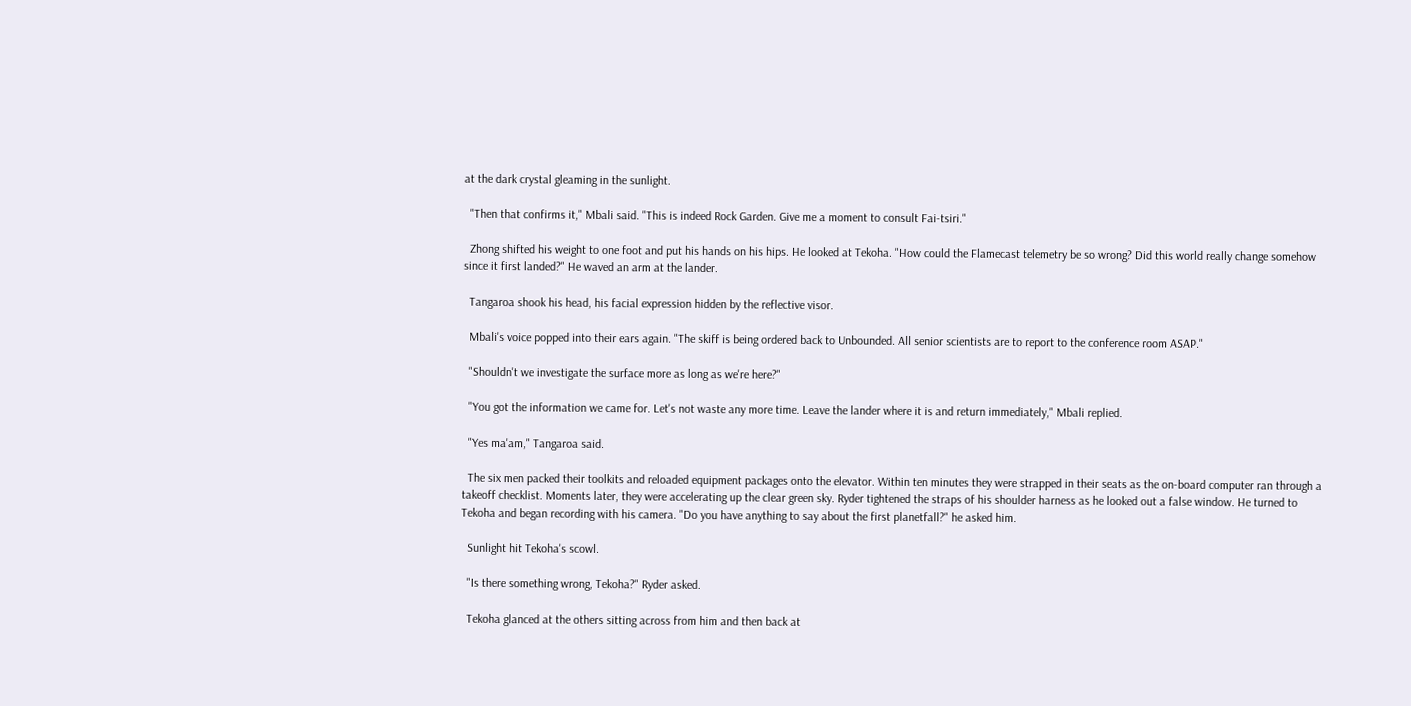at the dark crystal gleaming in the sunlight.

  "Then that confirms it," Mbali said. "This is indeed Rock Garden. Give me a moment to consult Fai-tsiri."

  Zhong shifted his weight to one foot and put his hands on his hips. He looked at Tekoha. "How could the Flamecast telemetry be so wrong? Did this world really change somehow since it first landed?" He waved an arm at the lander.

  Tangaroa shook his head, his facial expression hidden by the reflective visor.

  Mbali's voice popped into their ears again. "The skiff is being ordered back to Unbounded. All senior scientists are to report to the conference room ASAP."

  "Shouldn't we investigate the surface more as long as we're here?"

  "You got the information we came for. Let's not waste any more time. Leave the lander where it is and return immediately," Mbali replied.

  "Yes ma'am," Tangaroa said.

  The six men packed their toolkits and reloaded equipment packages onto the elevator. Within ten minutes they were strapped in their seats as the on-board computer ran through a takeoff checklist. Moments later, they were accelerating up the clear green sky. Ryder tightened the straps of his shoulder harness as he looked out a false window. He turned to Tekoha and began recording with his camera. "Do you have anything to say about the first planetfall?" he asked him.

  Sunlight hit Tekoha's scowl.

  "Is there something wrong, Tekoha?" Ryder asked.

  Tekoha glanced at the others sitting across from him and then back at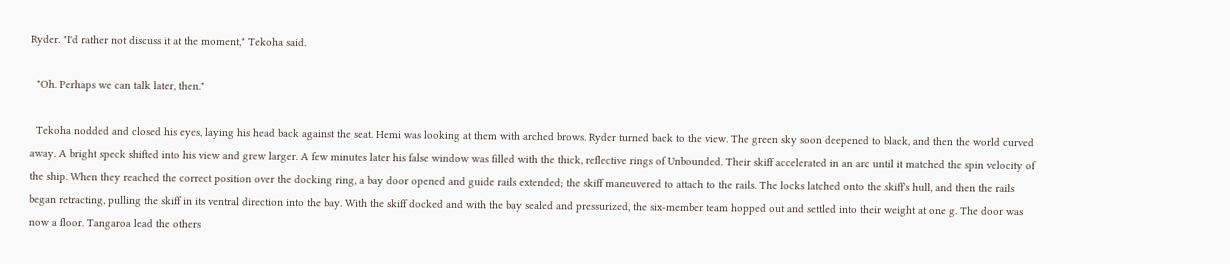Ryder. "I'd rather not discuss it at the moment," Tekoha said.

  "Oh. Perhaps we can talk later, then."

  Tekoha nodded and closed his eyes, laying his head back against the seat. Hemi was looking at them with arched brows. Ryder turned back to the view. The green sky soon deepened to black, and then the world curved away. A bright speck shifted into his view and grew larger. A few minutes later his false window was filled with the thick, reflective rings of Unbounded. Their skiff accelerated in an arc until it matched the spin velocity of the ship. When they reached the correct position over the docking ring, a bay door opened and guide rails extended; the skiff maneuvered to attach to the rails. The locks latched onto the skiff's hull, and then the rails began retracting, pulling the skiff in its ventral direction into the bay. With the skiff docked and with the bay sealed and pressurized, the six-member team hopped out and settled into their weight at one g. The door was now a floor. Tangaroa lead the others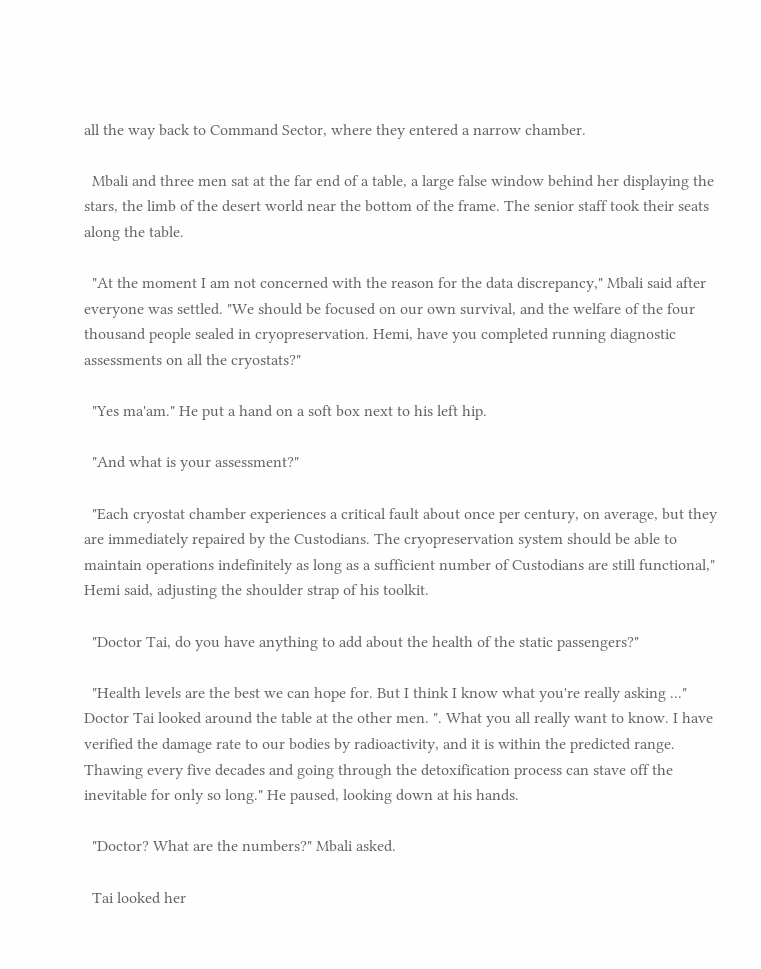all the way back to Command Sector, where they entered a narrow chamber.

  Mbali and three men sat at the far end of a table, a large false window behind her displaying the stars, the limb of the desert world near the bottom of the frame. The senior staff took their seats along the table.

  "At the moment I am not concerned with the reason for the data discrepancy," Mbali said after everyone was settled. "We should be focused on our own survival, and the welfare of the four thousand people sealed in cryopreservation. Hemi, have you completed running diagnostic assessments on all the cryostats?"

  "Yes ma'am." He put a hand on a soft box next to his left hip.

  "And what is your assessment?"

  "Each cryostat chamber experiences a critical fault about once per century, on average, but they are immediately repaired by the Custodians. The cryopreservation system should be able to maintain operations indefinitely as long as a sufficient number of Custodians are still functional," Hemi said, adjusting the shoulder strap of his toolkit.

  "Doctor Tai, do you have anything to add about the health of the static passengers?"

  "Health levels are the best we can hope for. But I think I know what you're really asking ..." Doctor Tai looked around the table at the other men. ". What you all really want to know. I have verified the damage rate to our bodies by radioactivity, and it is within the predicted range. Thawing every five decades and going through the detoxification process can stave off the inevitable for only so long." He paused, looking down at his hands.

  "Doctor? What are the numbers?" Mbali asked.

  Tai looked her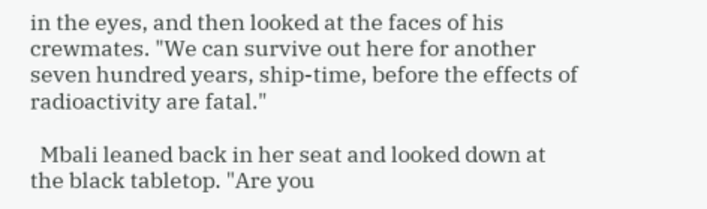in the eyes, and then looked at the faces of his crewmates. "We can survive out here for another seven hundred years, ship-time, before the effects of radioactivity are fatal."

  Mbali leaned back in her seat and looked down at the black tabletop. "Are you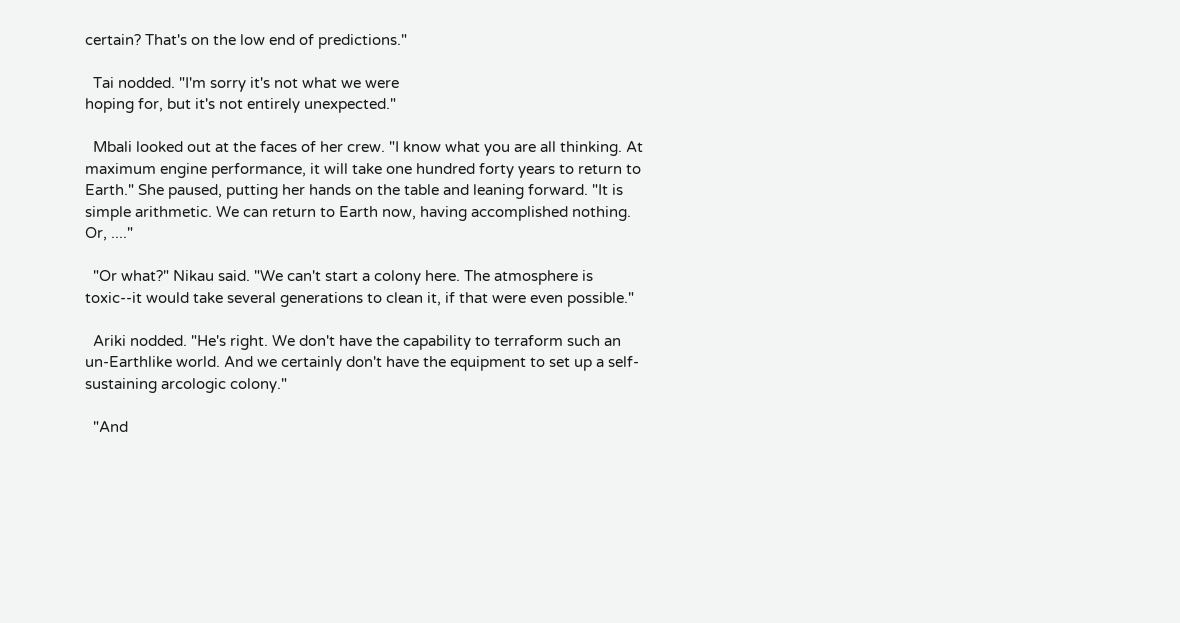certain? That's on the low end of predictions."

  Tai nodded. "I'm sorry it's not what we were
hoping for, but it's not entirely unexpected."

  Mbali looked out at the faces of her crew. "I know what you are all thinking. At maximum engine performance, it will take one hundred forty years to return to Earth." She paused, putting her hands on the table and leaning forward. "It is simple arithmetic. We can return to Earth now, having accomplished nothing. Or, ...."

  "Or what?" Nikau said. "We can't start a colony here. The atmosphere is toxic--it would take several generations to clean it, if that were even possible."

  Ariki nodded. "He's right. We don't have the capability to terraform such an un-Earthlike world. And we certainly don't have the equipment to set up a self-sustaining arcologic colony."

  "And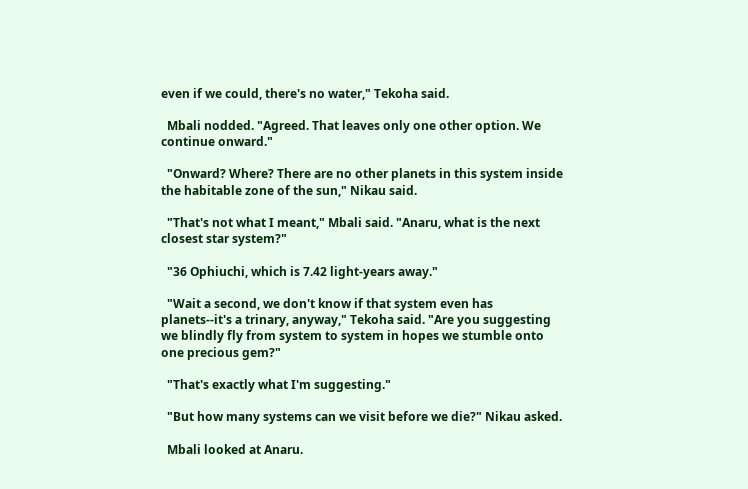even if we could, there's no water," Tekoha said.

  Mbali nodded. "Agreed. That leaves only one other option. We continue onward."

  "Onward? Where? There are no other planets in this system inside the habitable zone of the sun," Nikau said.

  "That's not what I meant," Mbali said. "Anaru, what is the next closest star system?"

  "36 Ophiuchi, which is 7.42 light-years away."

  "Wait a second, we don't know if that system even has planets--it's a trinary, anyway," Tekoha said. "Are you suggesting we blindly fly from system to system in hopes we stumble onto one precious gem?"

  "That's exactly what I'm suggesting."

  "But how many systems can we visit before we die?" Nikau asked.

  Mbali looked at Anaru.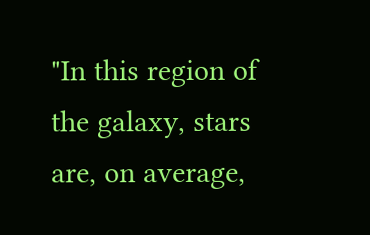"In this region of the galaxy, stars are, on average,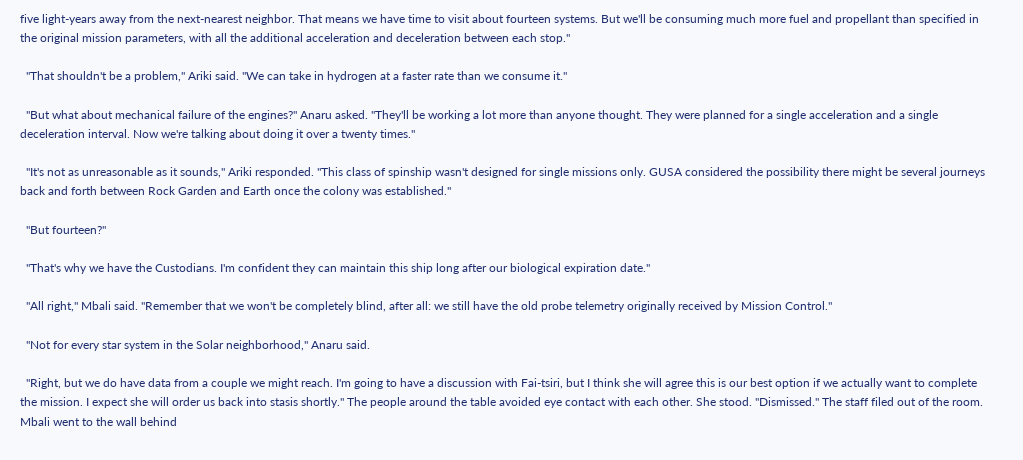five light-years away from the next-nearest neighbor. That means we have time to visit about fourteen systems. But we'll be consuming much more fuel and propellant than specified in the original mission parameters, with all the additional acceleration and deceleration between each stop."

  "That shouldn't be a problem," Ariki said. "We can take in hydrogen at a faster rate than we consume it."

  "But what about mechanical failure of the engines?" Anaru asked. "They'll be working a lot more than anyone thought. They were planned for a single acceleration and a single deceleration interval. Now we're talking about doing it over a twenty times."

  "It's not as unreasonable as it sounds," Ariki responded. "This class of spinship wasn't designed for single missions only. GUSA considered the possibility there might be several journeys back and forth between Rock Garden and Earth once the colony was established."

  "But fourteen?"

  "That's why we have the Custodians. I'm confident they can maintain this ship long after our biological expiration date."

  "All right," Mbali said. "Remember that we won't be completely blind, after all: we still have the old probe telemetry originally received by Mission Control."

  "Not for every star system in the Solar neighborhood," Anaru said.

  "Right, but we do have data from a couple we might reach. I'm going to have a discussion with Fai-tsiri, but I think she will agree this is our best option if we actually want to complete the mission. I expect she will order us back into stasis shortly." The people around the table avoided eye contact with each other. She stood. "Dismissed." The staff filed out of the room. Mbali went to the wall behind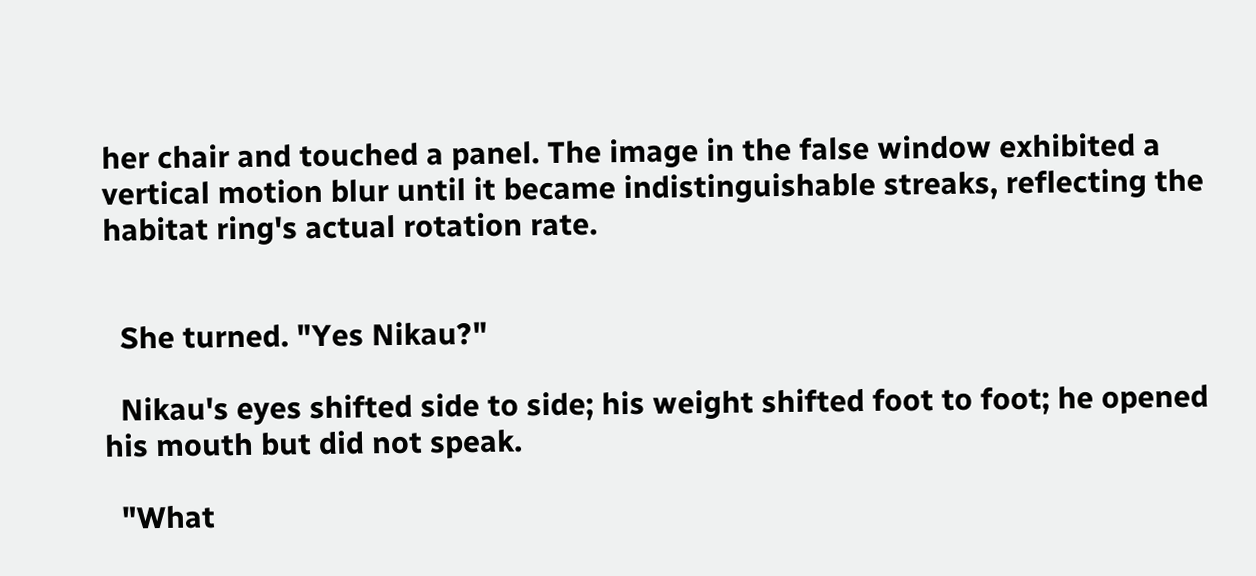her chair and touched a panel. The image in the false window exhibited a vertical motion blur until it became indistinguishable streaks, reflecting the habitat ring's actual rotation rate.


  She turned. "Yes Nikau?"

  Nikau's eyes shifted side to side; his weight shifted foot to foot; he opened his mouth but did not speak.

  "What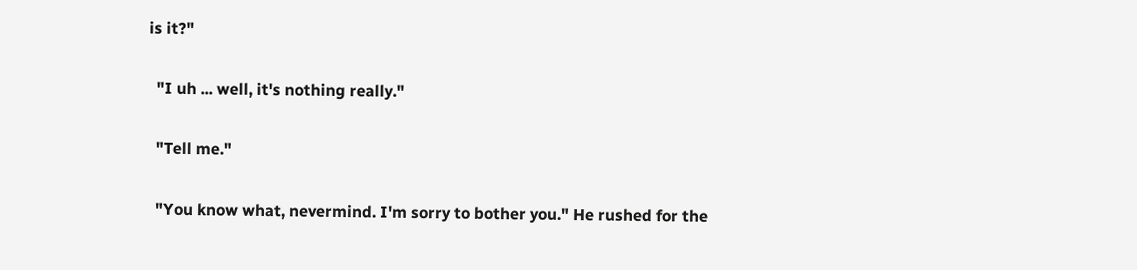is it?"

  "I uh ... well, it's nothing really."

  "Tell me."

  "You know what, nevermind. I'm sorry to bother you." He rushed for the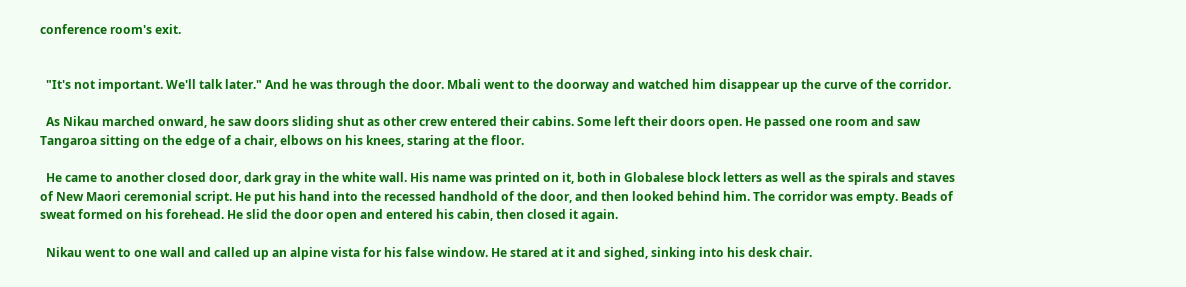conference room's exit.


  "It's not important. We'll talk later." And he was through the door. Mbali went to the doorway and watched him disappear up the curve of the corridor.

  As Nikau marched onward, he saw doors sliding shut as other crew entered their cabins. Some left their doors open. He passed one room and saw Tangaroa sitting on the edge of a chair, elbows on his knees, staring at the floor.

  He came to another closed door, dark gray in the white wall. His name was printed on it, both in Globalese block letters as well as the spirals and staves of New Maori ceremonial script. He put his hand into the recessed handhold of the door, and then looked behind him. The corridor was empty. Beads of sweat formed on his forehead. He slid the door open and entered his cabin, then closed it again.

  Nikau went to one wall and called up an alpine vista for his false window. He stared at it and sighed, sinking into his desk chair.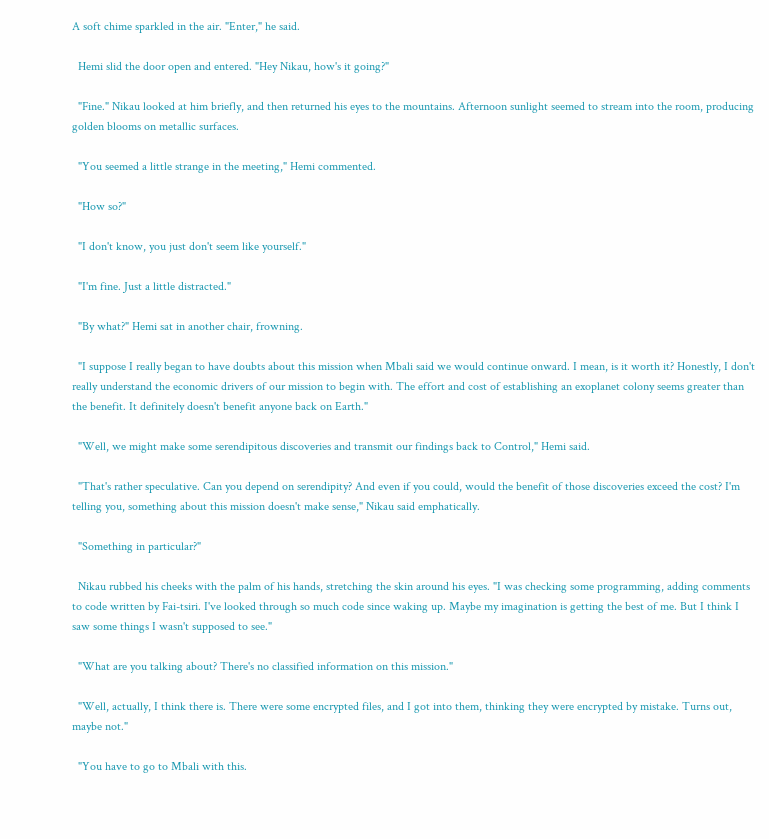A soft chime sparkled in the air. "Enter," he said.

  Hemi slid the door open and entered. "Hey Nikau, how's it going?"

  "Fine." Nikau looked at him briefly, and then returned his eyes to the mountains. Afternoon sunlight seemed to stream into the room, producing golden blooms on metallic surfaces.

  "You seemed a little strange in the meeting," Hemi commented.

  "How so?"

  "I don't know, you just don't seem like yourself."

  "I'm fine. Just a little distracted."

  "By what?" Hemi sat in another chair, frowning.

  "I suppose I really began to have doubts about this mission when Mbali said we would continue onward. I mean, is it worth it? Honestly, I don't really understand the economic drivers of our mission to begin with. The effort and cost of establishing an exoplanet colony seems greater than the benefit. It definitely doesn't benefit anyone back on Earth."

  "Well, we might make some serendipitous discoveries and transmit our findings back to Control," Hemi said.

  "That's rather speculative. Can you depend on serendipity? And even if you could, would the benefit of those discoveries exceed the cost? I'm telling you, something about this mission doesn't make sense," Nikau said emphatically.

  "Something in particular?"

  Nikau rubbed his cheeks with the palm of his hands, stretching the skin around his eyes. "I was checking some programming, adding comments to code written by Fai-tsiri. I've looked through so much code since waking up. Maybe my imagination is getting the best of me. But I think I saw some things I wasn't supposed to see."

  "What are you talking about? There's no classified information on this mission."

  "Well, actually, I think there is. There were some encrypted files, and I got into them, thinking they were encrypted by mistake. Turns out, maybe not."

  "You have to go to Mbali with this.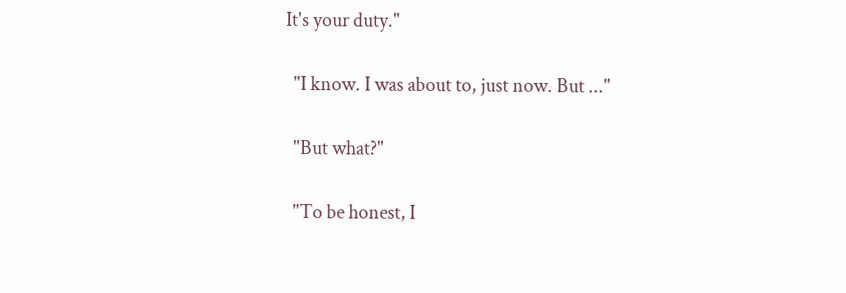It's your duty."

  "I know. I was about to, just now. But ..."

  "But what?"

  "To be honest, I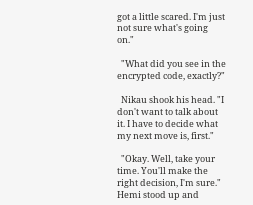got a little scared. I'm just not sure what's going on."

  "What did you see in the encrypted code, exactly?"

  Nikau shook his head. "I don't want to talk about it. I have to decide what my next move is, first."

  "Okay. Well, take your time. You'll make the right decision, I'm sure." Hemi stood up and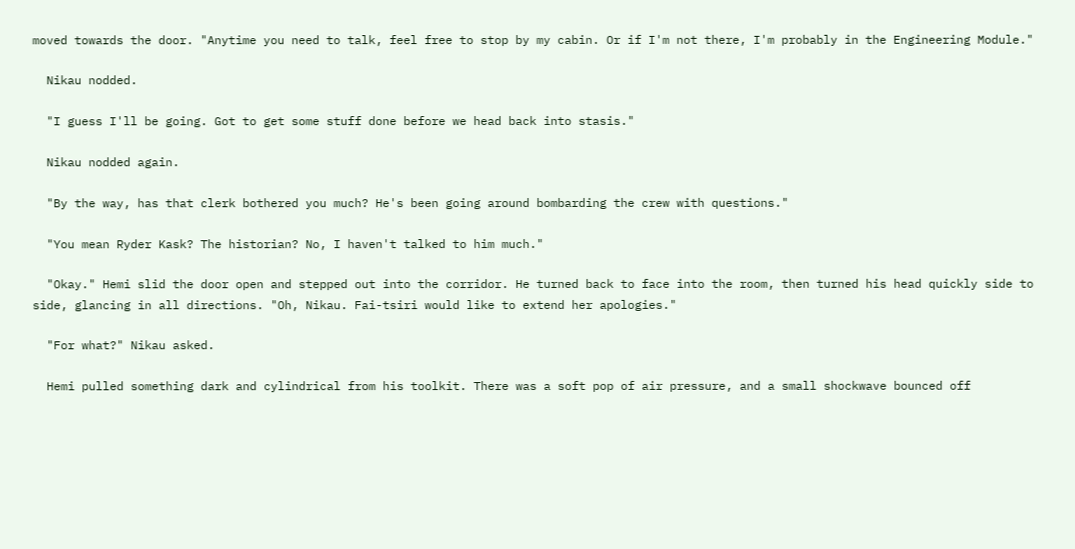moved towards the door. "Anytime you need to talk, feel free to stop by my cabin. Or if I'm not there, I'm probably in the Engineering Module."

  Nikau nodded.

  "I guess I'll be going. Got to get some stuff done before we head back into stasis."

  Nikau nodded again.

  "By the way, has that clerk bothered you much? He's been going around bombarding the crew with questions."

  "You mean Ryder Kask? The historian? No, I haven't talked to him much."

  "Okay." Hemi slid the door open and stepped out into the corridor. He turned back to face into the room, then turned his head quickly side to side, glancing in all directions. "Oh, Nikau. Fai-tsiri would like to extend her apologies."

  "For what?" Nikau asked.

  Hemi pulled something dark and cylindrical from his toolkit. There was a soft pop of air pressure, and a small shockwave bounced off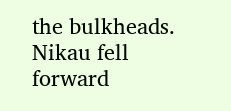the bulkheads. Nikau fell forward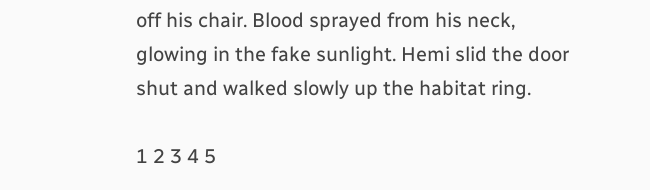off his chair. Blood sprayed from his neck, glowing in the fake sunlight. Hemi slid the door shut and walked slowly up the habitat ring.

1 2 3 4 5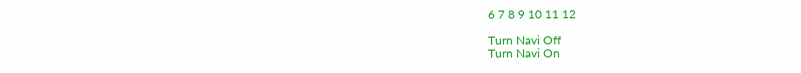6 7 8 9 10 11 12

Turn Navi Off
Turn Navi On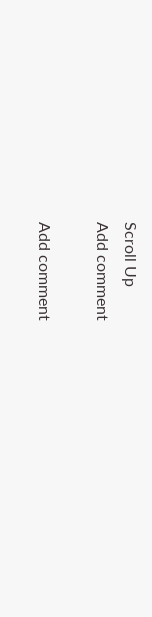Scroll Up
Add comment

Add comment